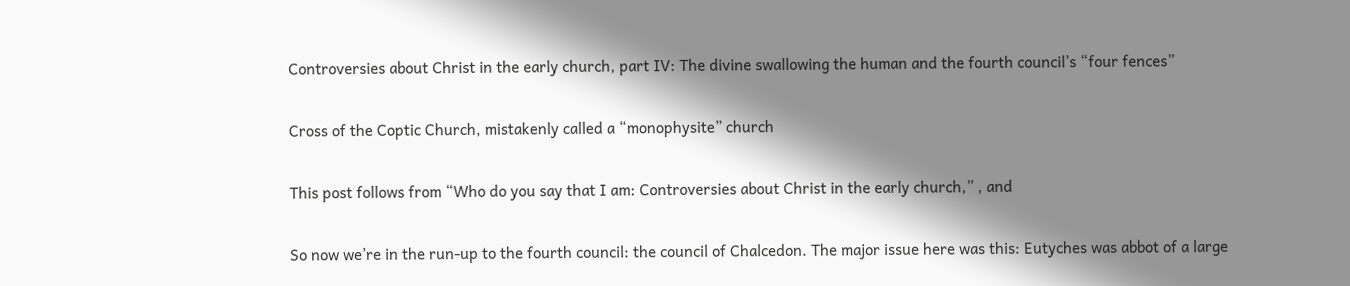Controversies about Christ in the early church, part IV: The divine swallowing the human and the fourth council’s “four fences”

Cross of the Coptic Church, mistakenly called a “monophysite” church

This post follows from “Who do you say that I am: Controversies about Christ in the early church,” , and

So now we’re in the run-up to the fourth council: the council of Chalcedon. The major issue here was this: Eutyches was abbot of a large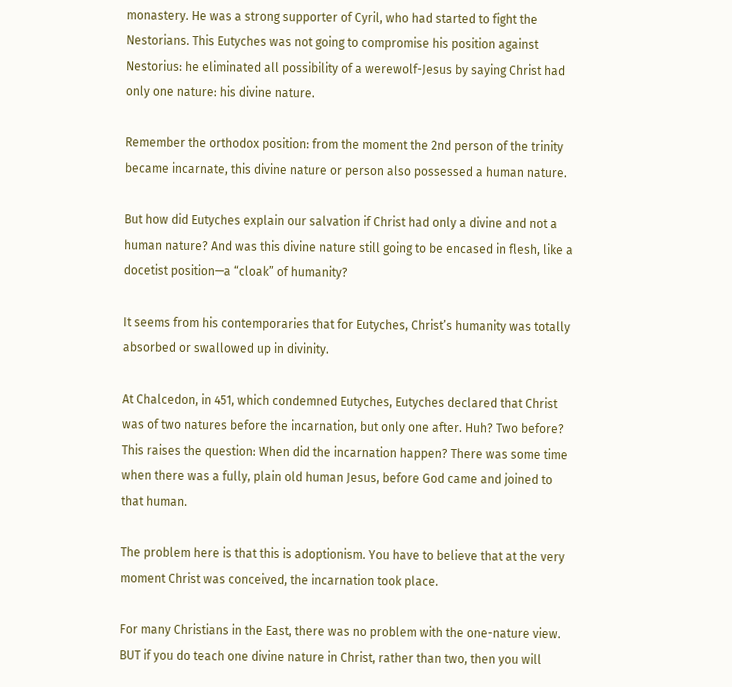monastery. He was a strong supporter of Cyril, who had started to fight the Nestorians. This Eutyches was not going to compromise his position against Nestorius: he eliminated all possibility of a werewolf-Jesus by saying Christ had only one nature: his divine nature.

Remember the orthodox position: from the moment the 2nd person of the trinity became incarnate, this divine nature or person also possessed a human nature.

But how did Eutyches explain our salvation if Christ had only a divine and not a human nature? And was this divine nature still going to be encased in flesh, like a docetist position—a “cloak” of humanity?

It seems from his contemporaries that for Eutyches, Christ’s humanity was totally absorbed or swallowed up in divinity.

At Chalcedon, in 451, which condemned Eutyches, Eutyches declared that Christ was of two natures before the incarnation, but only one after. Huh? Two before? This raises the question: When did the incarnation happen? There was some time when there was a fully, plain old human Jesus, before God came and joined to that human.

The problem here is that this is adoptionism. You have to believe that at the very moment Christ was conceived, the incarnation took place.

For many Christians in the East, there was no problem with the one-nature view. BUT if you do teach one divine nature in Christ, rather than two, then you will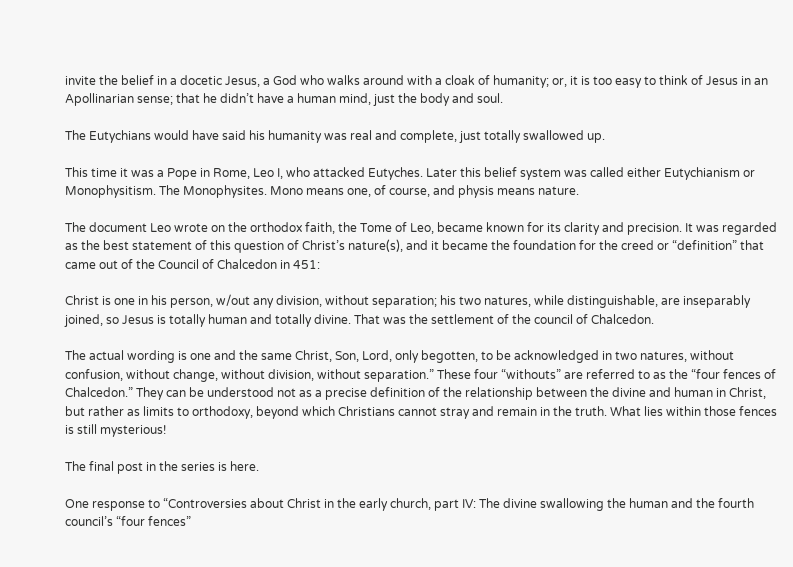invite the belief in a docetic Jesus, a God who walks around with a cloak of humanity; or, it is too easy to think of Jesus in an Apollinarian sense; that he didn’t have a human mind, just the body and soul.

The Eutychians would have said his humanity was real and complete, just totally swallowed up.

This time it was a Pope in Rome, Leo I, who attacked Eutyches. Later this belief system was called either Eutychianism or Monophysitism. The Monophysites. Mono means one, of course, and physis means nature.

The document Leo wrote on the orthodox faith, the Tome of Leo, became known for its clarity and precision. It was regarded as the best statement of this question of Christ’s nature(s), and it became the foundation for the creed or “definition” that came out of the Council of Chalcedon in 451:

Christ is one in his person, w/out any division, without separation; his two natures, while distinguishable, are inseparably joined, so Jesus is totally human and totally divine. That was the settlement of the council of Chalcedon.

The actual wording is one and the same Christ, Son, Lord, only begotten, to be acknowledged in two natures, without confusion, without change, without division, without separation.” These four “withouts” are referred to as the “four fences of Chalcedon.” They can be understood not as a precise definition of the relationship between the divine and human in Christ, but rather as limits to orthodoxy, beyond which Christians cannot stray and remain in the truth. What lies within those fences is still mysterious!

The final post in the series is here.

One response to “Controversies about Christ in the early church, part IV: The divine swallowing the human and the fourth council’s “four fences”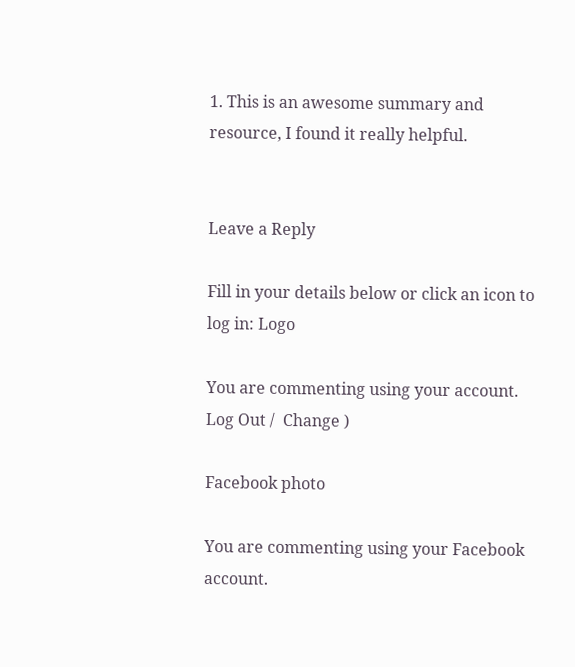1. This is an awesome summary and resource, I found it really helpful.


Leave a Reply

Fill in your details below or click an icon to log in: Logo

You are commenting using your account. Log Out /  Change )

Facebook photo

You are commenting using your Facebook account.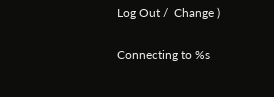Log Out /  Change )

Connecting to %s